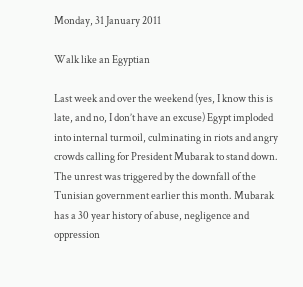Monday, 31 January 2011

Walk like an Egyptian

Last week and over the weekend (yes, I know this is late, and no, I don’t have an excuse) Egypt imploded into internal turmoil, culminating in riots and angry crowds calling for President Mubarak to stand down. The unrest was triggered by the downfall of the Tunisian government earlier this month. Mubarak has a 30 year history of abuse, negligence and oppression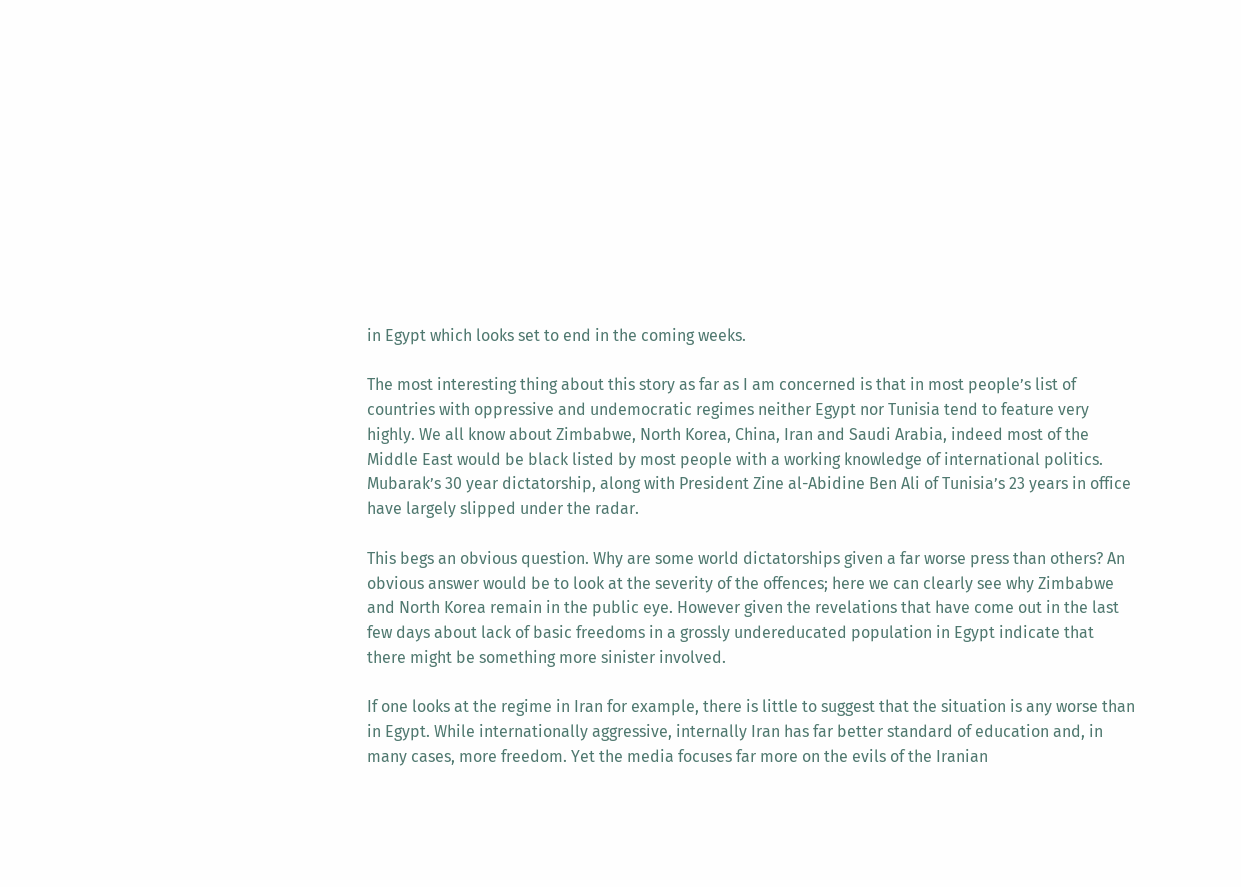in Egypt which looks set to end in the coming weeks.

The most interesting thing about this story as far as I am concerned is that in most people’s list of countries with oppressive and undemocratic regimes neither Egypt nor Tunisia tend to feature very highly. We all know about Zimbabwe, North Korea, China, Iran and Saudi Arabia, indeed most of the Middle East would be black listed by most people with a working knowledge of international politics. Mubarak’s 30 year dictatorship, along with President Zine al-Abidine Ben Ali of Tunisia’s 23 years in office have largely slipped under the radar.

This begs an obvious question. Why are some world dictatorships given a far worse press than others? An obvious answer would be to look at the severity of the offences; here we can clearly see why Zimbabwe and North Korea remain in the public eye. However given the revelations that have come out in the last few days about lack of basic freedoms in a grossly undereducated population in Egypt indicate that there might be something more sinister involved.

If one looks at the regime in Iran for example, there is little to suggest that the situation is any worse than in Egypt. While internationally aggressive, internally Iran has far better standard of education and, in many cases, more freedom. Yet the media focuses far more on the evils of the Iranian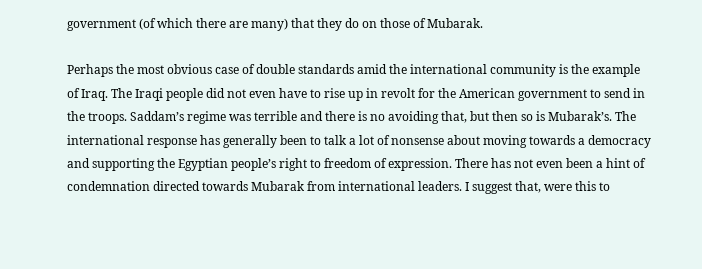government (of which there are many) that they do on those of Mubarak.

Perhaps the most obvious case of double standards amid the international community is the example of Iraq. The Iraqi people did not even have to rise up in revolt for the American government to send in the troops. Saddam’s regime was terrible and there is no avoiding that, but then so is Mubarak’s. The international response has generally been to talk a lot of nonsense about moving towards a democracy and supporting the Egyptian people’s right to freedom of expression. There has not even been a hint of condemnation directed towards Mubarak from international leaders. I suggest that, were this to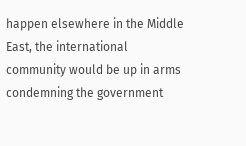happen elsewhere in the Middle East, the international community would be up in arms condemning the government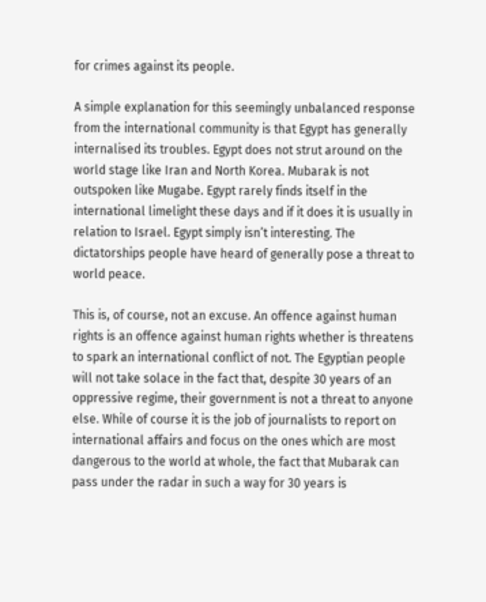for crimes against its people.

A simple explanation for this seemingly unbalanced response from the international community is that Egypt has generally internalised its troubles. Egypt does not strut around on the world stage like Iran and North Korea. Mubarak is not outspoken like Mugabe. Egypt rarely finds itself in the international limelight these days and if it does it is usually in relation to Israel. Egypt simply isn’t interesting. The dictatorships people have heard of generally pose a threat to world peace.

This is, of course, not an excuse. An offence against human rights is an offence against human rights whether is threatens to spark an international conflict of not. The Egyptian people will not take solace in the fact that, despite 30 years of an oppressive regime, their government is not a threat to anyone else. While of course it is the job of journalists to report on international affairs and focus on the ones which are most dangerous to the world at whole, the fact that Mubarak can pass under the radar in such a way for 30 years is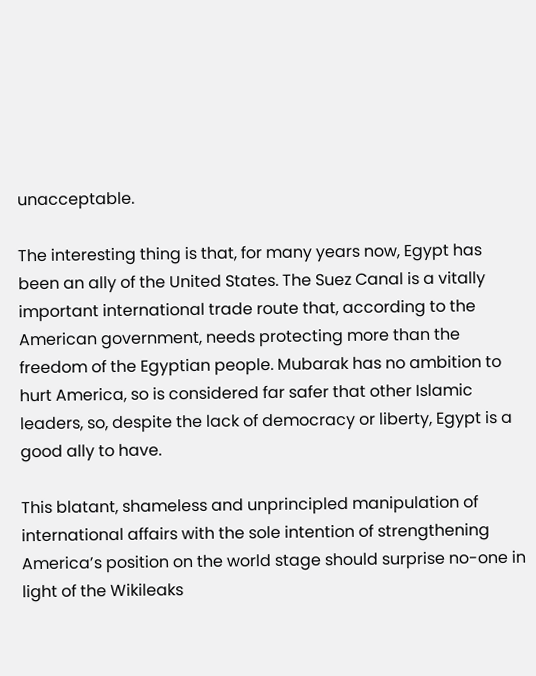unacceptable.

The interesting thing is that, for many years now, Egypt has been an ally of the United States. The Suez Canal is a vitally important international trade route that, according to the American government, needs protecting more than the freedom of the Egyptian people. Mubarak has no ambition to hurt America, so is considered far safer that other Islamic leaders, so, despite the lack of democracy or liberty, Egypt is a good ally to have.

This blatant, shameless and unprincipled manipulation of international affairs with the sole intention of strengthening America’s position on the world stage should surprise no-one in light of the Wikileaks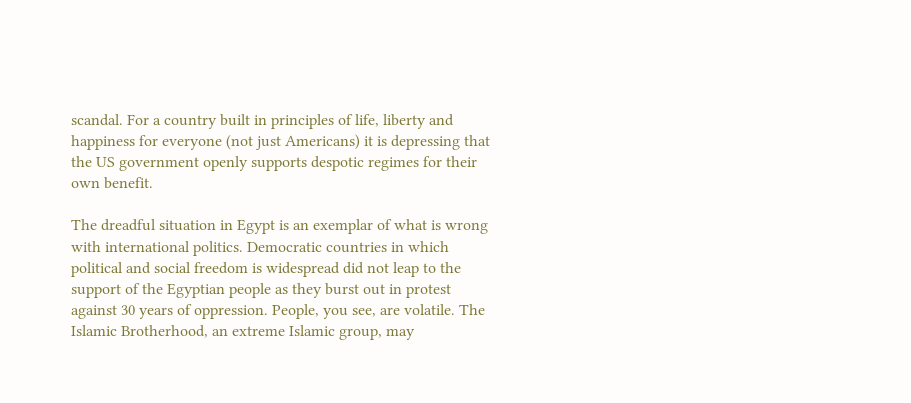scandal. For a country built in principles of life, liberty and happiness for everyone (not just Americans) it is depressing that the US government openly supports despotic regimes for their own benefit.

The dreadful situation in Egypt is an exemplar of what is wrong with international politics. Democratic countries in which political and social freedom is widespread did not leap to the support of the Egyptian people as they burst out in protest against 30 years of oppression. People, you see, are volatile. The Islamic Brotherhood, an extreme Islamic group, may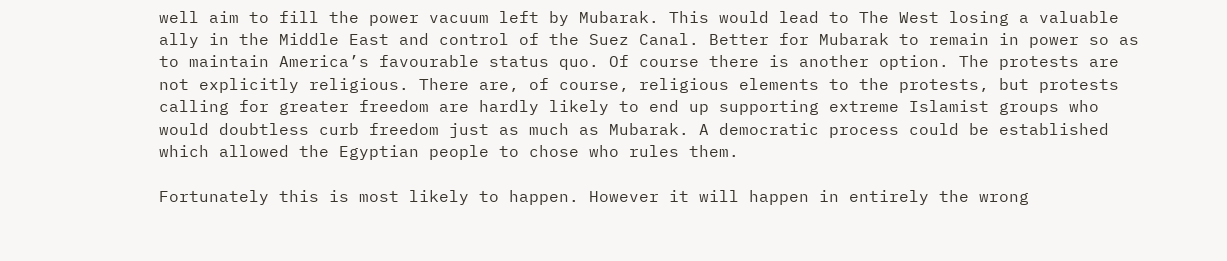well aim to fill the power vacuum left by Mubarak. This would lead to The West losing a valuable ally in the Middle East and control of the Suez Canal. Better for Mubarak to remain in power so as to maintain America’s favourable status quo. Of course there is another option. The protests are not explicitly religious. There are, of course, religious elements to the protests, but protests calling for greater freedom are hardly likely to end up supporting extreme Islamist groups who would doubtless curb freedom just as much as Mubarak. A democratic process could be established which allowed the Egyptian people to chose who rules them.

Fortunately this is most likely to happen. However it will happen in entirely the wrong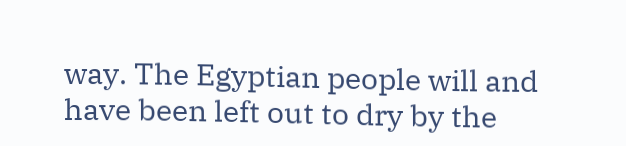way. The Egyptian people will and have been left out to dry by the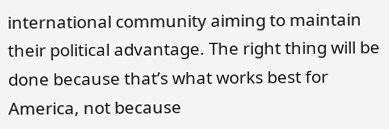international community aiming to maintain their political advantage. The right thing will be done because that’s what works best for America, not because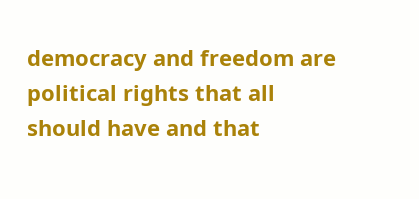democracy and freedom are political rights that all should have and that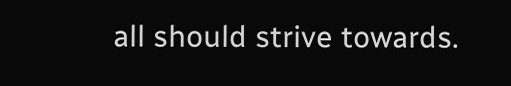all should strive towards.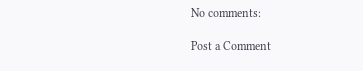No comments:

Post a Comment